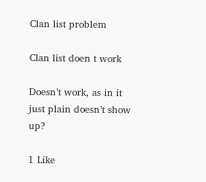Clan list problem

Clan list doen t work

Doesn’t work, as in it just plain doesn’t show up?

1 Like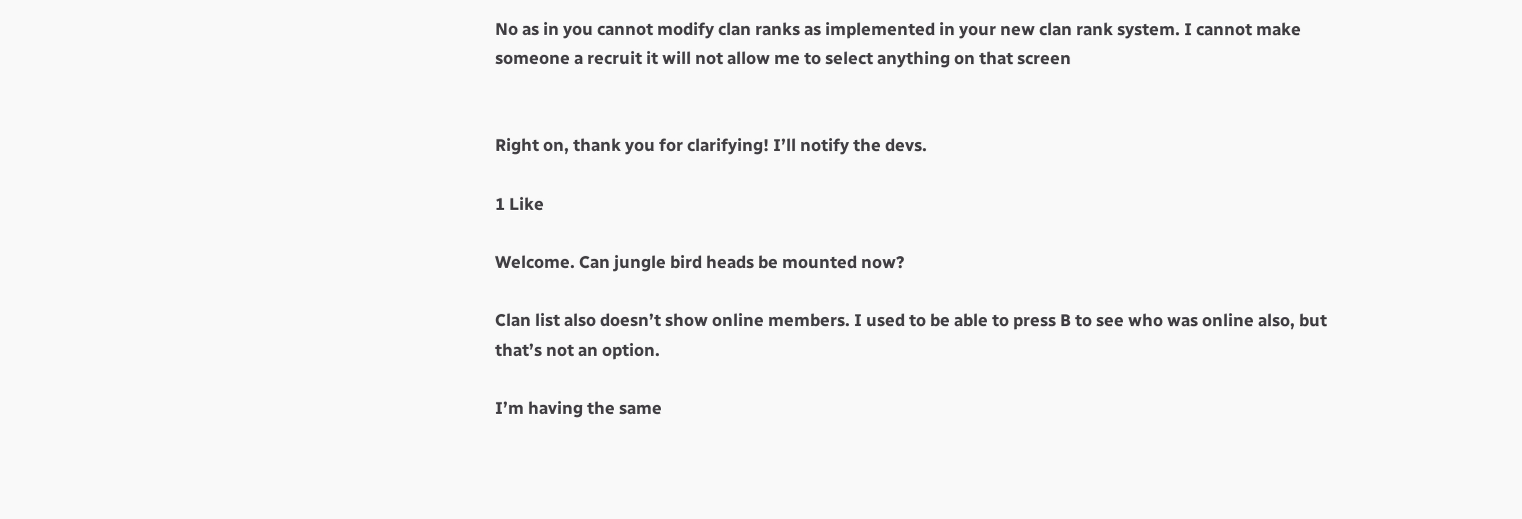No as in you cannot modify clan ranks as implemented in your new clan rank system. I cannot make someone a recruit it will not allow me to select anything on that screen


Right on, thank you for clarifying! I’ll notify the devs.

1 Like

Welcome. Can jungle bird heads be mounted now?

Clan list also doesn’t show online members. I used to be able to press B to see who was online also, but that’s not an option.

I’m having the same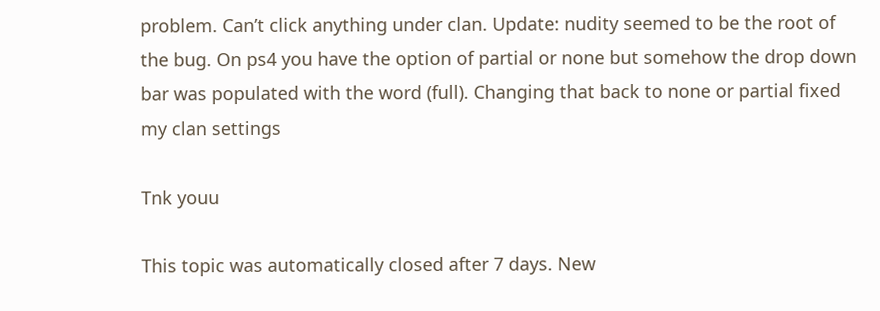problem. Can’t click anything under clan. Update: nudity seemed to be the root of the bug. On ps4 you have the option of partial or none but somehow the drop down bar was populated with the word (full). Changing that back to none or partial fixed my clan settings

Tnk youu

This topic was automatically closed after 7 days. New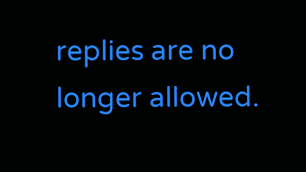replies are no longer allowed.